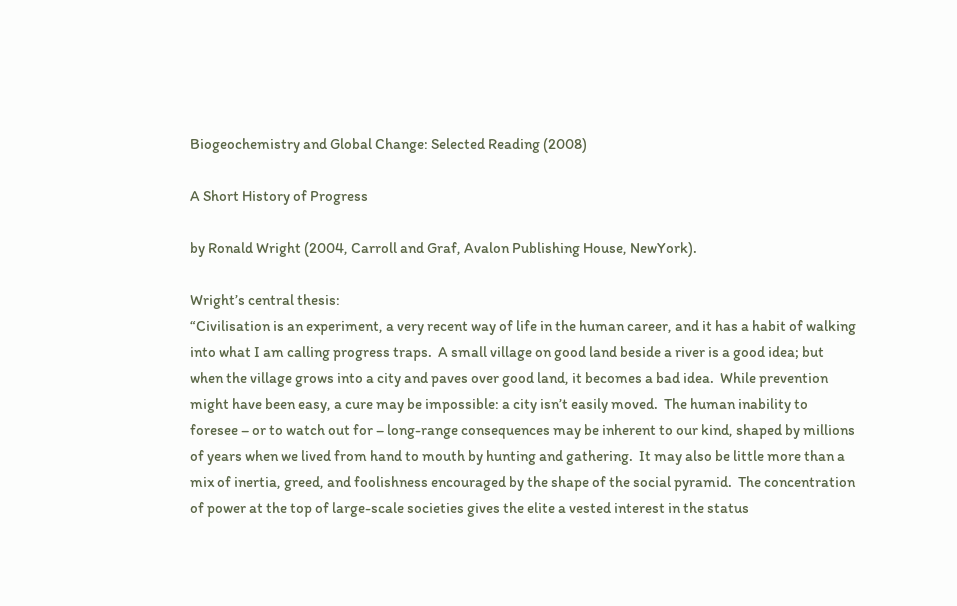Biogeochemistry and Global Change: Selected Reading (2008)

A Short History of Progress

by Ronald Wright (2004, Carroll and Graf, Avalon Publishing House, NewYork).

Wright’s central thesis:
“Civilisation is an experiment, a very recent way of life in the human career, and it has a habit of walking into what I am calling progress traps.  A small village on good land beside a river is a good idea; but when the village grows into a city and paves over good land, it becomes a bad idea.  While prevention might have been easy, a cure may be impossible: a city isn’t easily moved.  The human inability to foresee – or to watch out for – long-range consequences may be inherent to our kind, shaped by millions of years when we lived from hand to mouth by hunting and gathering.  It may also be little more than a mix of inertia, greed, and foolishness encouraged by the shape of the social pyramid.  The concentration of power at the top of large-scale societies gives the elite a vested interest in the status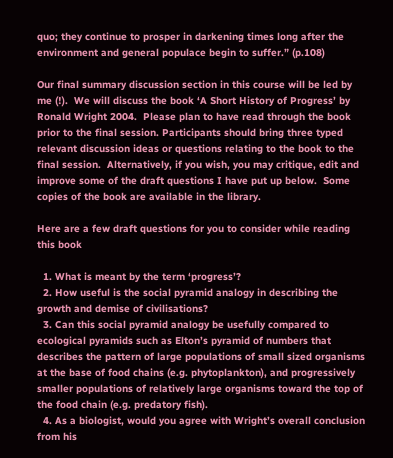quo; they continue to prosper in darkening times long after the environment and general populace begin to suffer.” (p.108)

Our final summary discussion section in this course will be led by me (!).  We will discuss the book ‘A Short History of Progress’ by Ronald Wright 2004.  Please plan to have read through the book prior to the final session. Participants should bring three typed relevant discussion ideas or questions relating to the book to the final session.  Alternatively, if you wish, you may critique, edit and improve some of the draft questions I have put up below.  Some copies of the book are available in the library.

Here are a few draft questions for you to consider while reading this book

  1. What is meant by the term ‘progress’?
  2. How useful is the social pyramid analogy in describing the growth and demise of civilisations?
  3. Can this social pyramid analogy be usefully compared to ecological pyramids such as Elton’s pyramid of numbers that describes the pattern of large populations of small sized organisms at the base of food chains (e.g. phytoplankton), and progressively smaller populations of relatively large organisms toward the top of the food chain (e.g. predatory fish).
  4. As a biologist, would you agree with Wright’s overall conclusion from his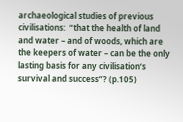archaeological studies of previous civilisations:  “that the health of land and water – and of woods, which are the keepers of water – can be the only lasting basis for any civilisation’s survival and success”? (p.105)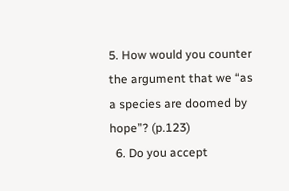5. How would you counter the argument that we “as a species are doomed by hope”? (p.123)
  6. Do you accept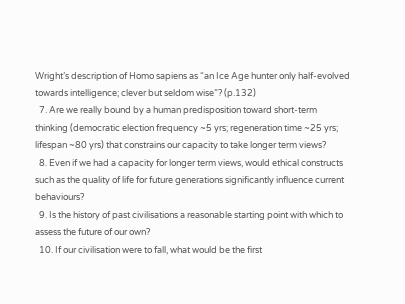Wright’s description of Homo sapiens as “an Ice Age hunter only half-evolved towards intelligence; clever but seldom wise”? (p.132)
  7. Are we really bound by a human predisposition toward short-term thinking (democratic election frequency ~5 yrs; regeneration time ~25 yrs; lifespan ~80 yrs) that constrains our capacity to take longer term views?
  8. Even if we had a capacity for longer term views, would ethical constructs such as the quality of life for future generations significantly influence current behaviours?
  9. Is the history of past civilisations a reasonable starting point with which to assess the future of our own?
  10. If our civilisation were to fall, what would be the first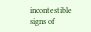incontestible signs of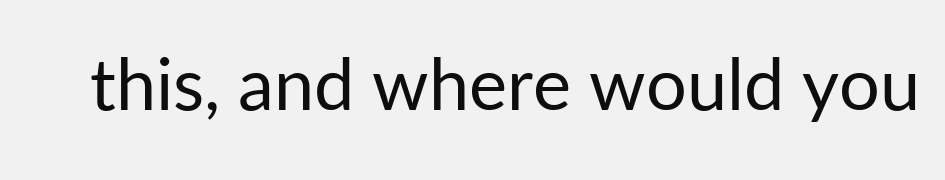this, and where would you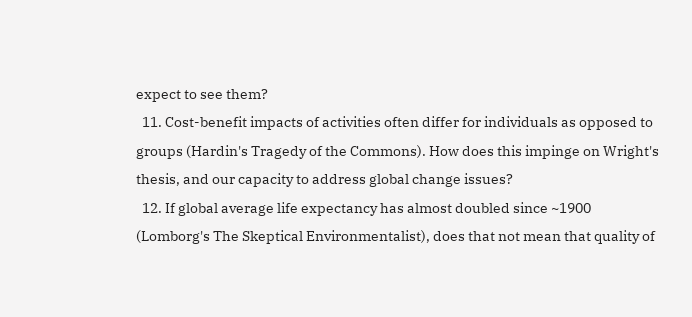expect to see them?
  11. Cost-benefit impacts of activities often differ for individuals as opposed to groups (Hardin's Tragedy of the Commons). How does this impinge on Wright's thesis, and our capacity to address global change issues?
  12. If global average life expectancy has almost doubled since ~1900 (Lomborg's The Skeptical Environmentalist), does that not mean that quality of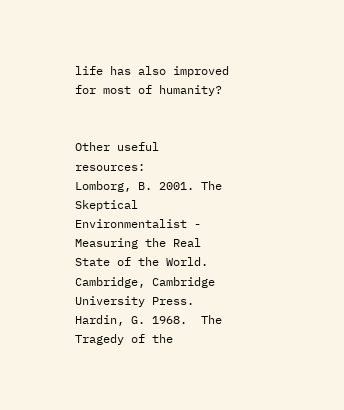life has also improved for most of humanity?


Other useful resources:
Lomborg, B. 2001. The Skeptical Environmentalist - Measuring the Real State of the World. Cambridge, Cambridge University Press.
Hardin, G. 1968.  The Tragedy of the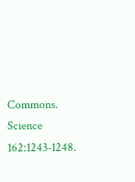Commons.  Science 162:1243-1248.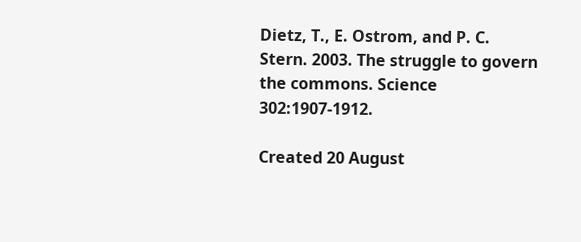Dietz, T., E. Ostrom, and P. C. Stern. 2003. The struggle to govern the commons. Science 302:1907-1912.

Created 20 August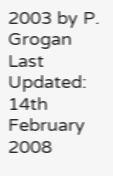2003 by P. Grogan
Last Updated: 14th February 2008